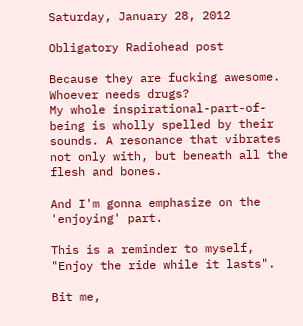Saturday, January 28, 2012

Obligatory Radiohead post

Because they are fucking awesome. Whoever needs drugs?
My whole inspirational-part-of-being is wholly spelled by their sounds. A resonance that vibrates not only with, but beneath all the flesh and bones.

And I'm gonna emphasize on the 'enjoying' part.

This is a reminder to myself, "Enjoy the ride while it lasts".

Bit me,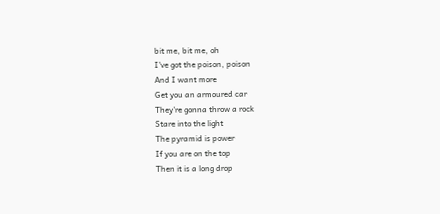bit me, bit me, oh
I've got the poison, poison
And I want more
Get you an armoured car
They're gonna throw a rock
Stare into the light
The pyramid is power
If you are on the top
Then it is a long drop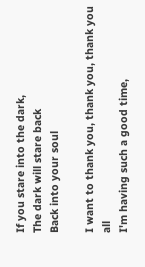If you stare into the dark,
The dark will stare back
Back into your soul

I want to thank you, thank you, thank you all
I'm having such a good time,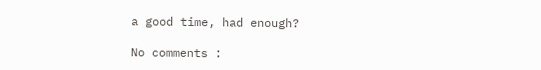a good time, had enough?

No comments :